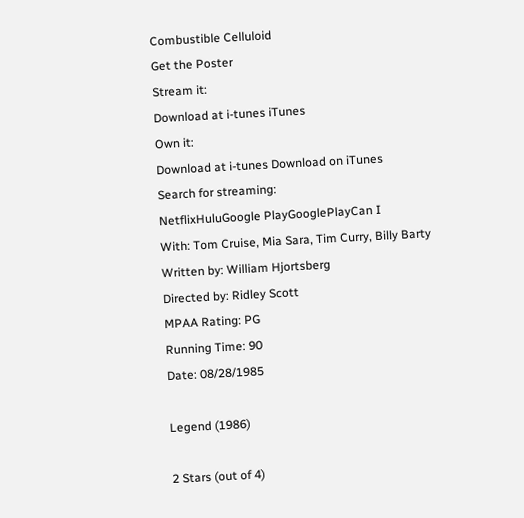Combustible Celluloid
Get the Poster
Stream it:
Download at i-tunes iTunes
Own it:
Download at i-tunes Download on iTunes
Search for streaming:
NetflixHuluGoogle PlayGooglePlayCan I
With: Tom Cruise, Mia Sara, Tim Curry, Billy Barty
Written by: William Hjortsberg
Directed by: Ridley Scott
MPAA Rating: PG
Running Time: 90
Date: 08/28/1985

Legend (1986)

2 Stars (out of 4)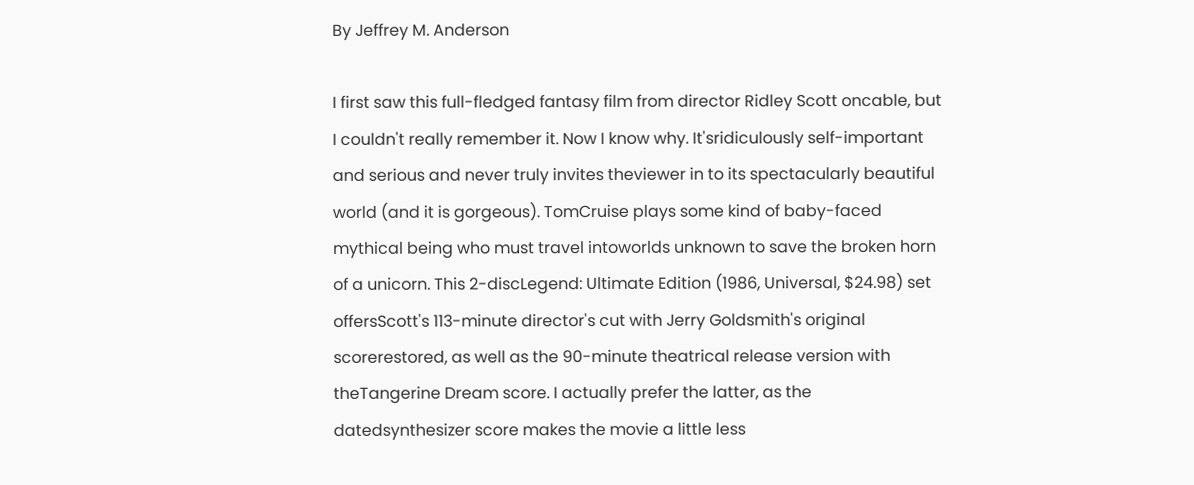By Jeffrey M. Anderson

I first saw this full-fledged fantasy film from director Ridley Scott oncable, but I couldn't really remember it. Now I know why. It'sridiculously self-important and serious and never truly invites theviewer in to its spectacularly beautiful world (and it is gorgeous). TomCruise plays some kind of baby-faced mythical being who must travel intoworlds unknown to save the broken horn of a unicorn. This 2-discLegend: Ultimate Edition (1986, Universal, $24.98) set offersScott's 113-minute director's cut with Jerry Goldsmith's original scorerestored, as well as the 90-minute theatrical release version with theTangerine Dream score. I actually prefer the latter, as the datedsynthesizer score makes the movie a little less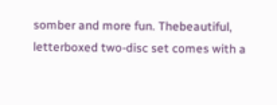somber and more fun. Thebeautiful, letterboxed two-disc set comes with a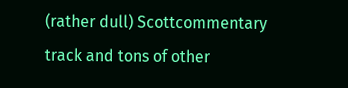(rather dull) Scottcommentary track and tons of other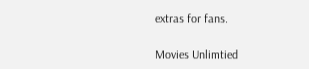extras for fans.

Movies Unlimtied